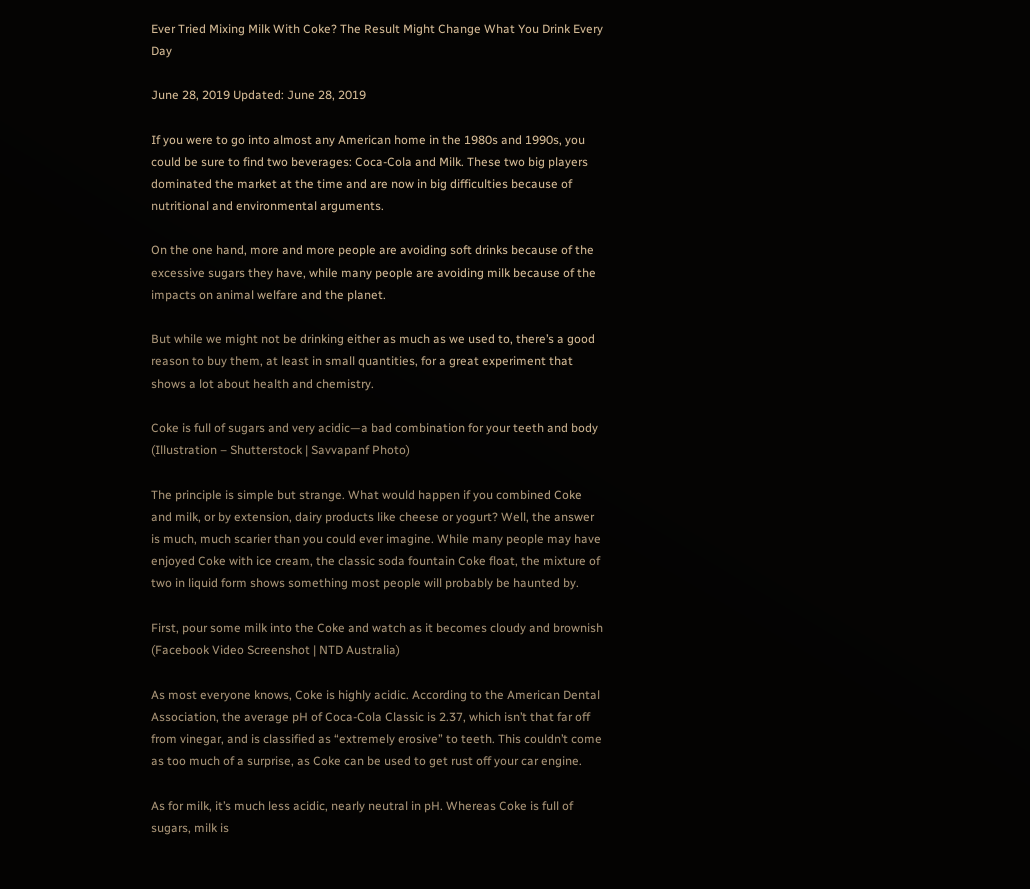Ever Tried Mixing Milk With Coke? The Result Might Change What You Drink Every Day

June 28, 2019 Updated: June 28, 2019

If you were to go into almost any American home in the 1980s and 1990s, you could be sure to find two beverages: Coca-Cola and Milk. These two big players dominated the market at the time and are now in big difficulties because of nutritional and environmental arguments.

On the one hand, more and more people are avoiding soft drinks because of the excessive sugars they have, while many people are avoiding milk because of the impacts on animal welfare and the planet.

But while we might not be drinking either as much as we used to, there’s a good reason to buy them, at least in small quantities, for a great experiment that shows a lot about health and chemistry.

Coke is full of sugars and very acidic—a bad combination for your teeth and body (Illustration – Shutterstock | Savvapanf Photo)

The principle is simple but strange. What would happen if you combined Coke and milk, or by extension, dairy products like cheese or yogurt? Well, the answer is much, much scarier than you could ever imagine. While many people may have enjoyed Coke with ice cream, the classic soda fountain Coke float, the mixture of two in liquid form shows something most people will probably be haunted by.

First, pour some milk into the Coke and watch as it becomes cloudy and brownish (Facebook Video Screenshot | NTD Australia)

As most everyone knows, Coke is highly acidic. According to the American Dental Association, the average pH of Coca-Cola Classic is 2.37, which isn’t that far off from vinegar, and is classified as “extremely erosive” to teeth. This couldn’t come as too much of a surprise, as Coke can be used to get rust off your car engine.

As for milk, it’s much less acidic, nearly neutral in pH. Whereas Coke is full of sugars, milk is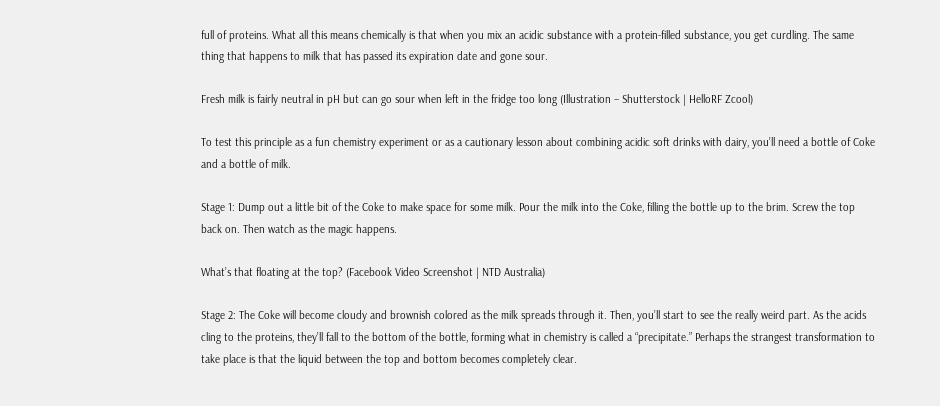full of proteins. What all this means chemically is that when you mix an acidic substance with a protein-filled substance, you get curdling. The same thing that happens to milk that has passed its expiration date and gone sour.

Fresh milk is fairly neutral in pH but can go sour when left in the fridge too long (Illustration – Shutterstock | HelloRF Zcool)

To test this principle as a fun chemistry experiment or as a cautionary lesson about combining acidic soft drinks with dairy, you’ll need a bottle of Coke and a bottle of milk.

Stage 1: Dump out a little bit of the Coke to make space for some milk. Pour the milk into the Coke, filling the bottle up to the brim. Screw the top back on. Then watch as the magic happens.

What’s that floating at the top? (Facebook Video Screenshot | NTD Australia)

Stage 2: The Coke will become cloudy and brownish colored as the milk spreads through it. Then, you’ll start to see the really weird part. As the acids cling to the proteins, they’ll fall to the bottom of the bottle, forming what in chemistry is called a “precipitate.” Perhaps the strangest transformation to take place is that the liquid between the top and bottom becomes completely clear.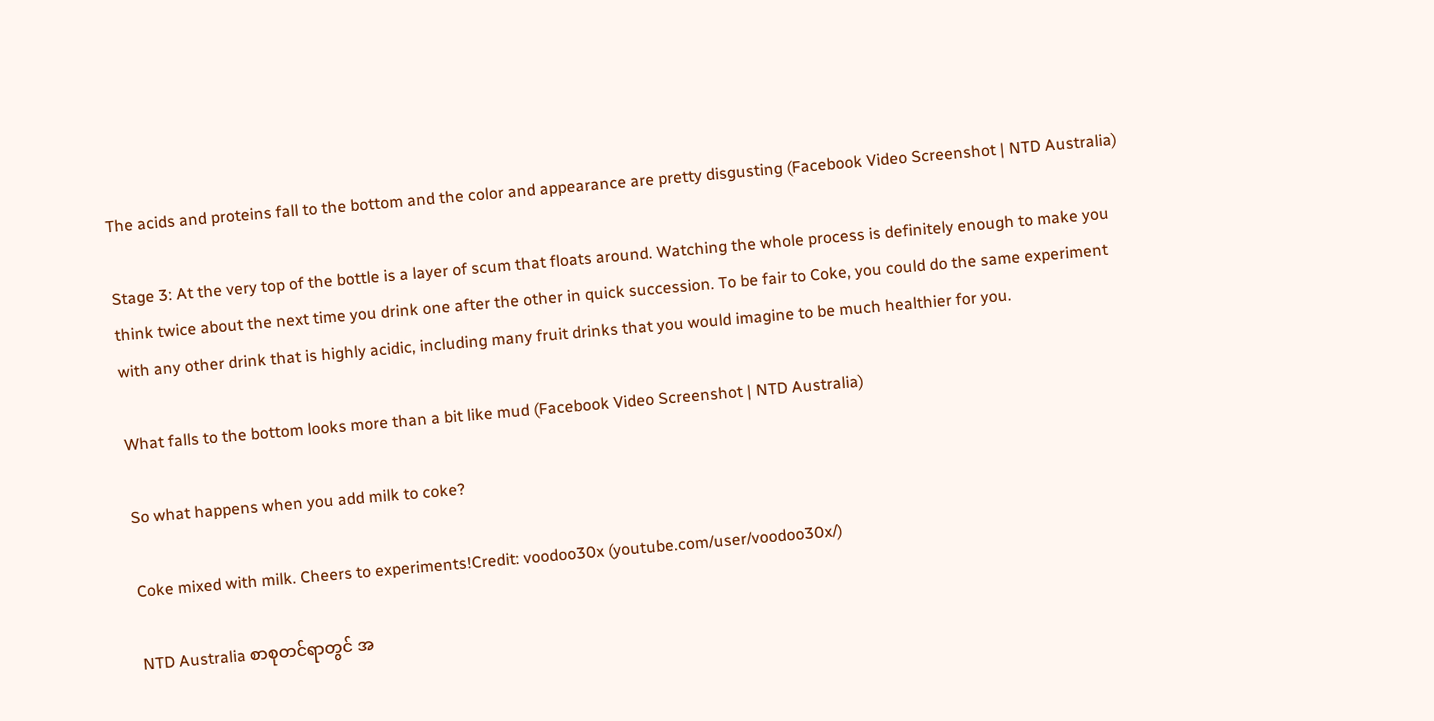The acids and proteins fall to the bottom and the color and appearance are pretty disgusting (Facebook Video Screenshot | NTD Australia)

Stage 3: At the very top of the bottle is a layer of scum that floats around. Watching the whole process is definitely enough to make you think twice about the next time you drink one after the other in quick succession. To be fair to Coke, you could do the same experiment with any other drink that is highly acidic, including many fruit drinks that you would imagine to be much healthier for you.

What falls to the bottom looks more than a bit like mud (Facebook Video Screenshot | NTD Australia)

So what happens when you add milk to coke?

Coke mixed with milk. Cheers to experiments!Credit: voodoo30x (youtube.com/user/voodoo30x/)

NTD Australia စာစုတင်ရာတွင် အ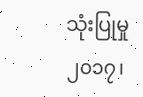သုံးပြုမှု ၂၀၁၇၊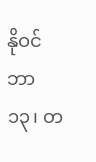နိုဝင်ဘာ ၁၃၊ တ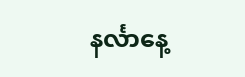နင်္လာနေ့